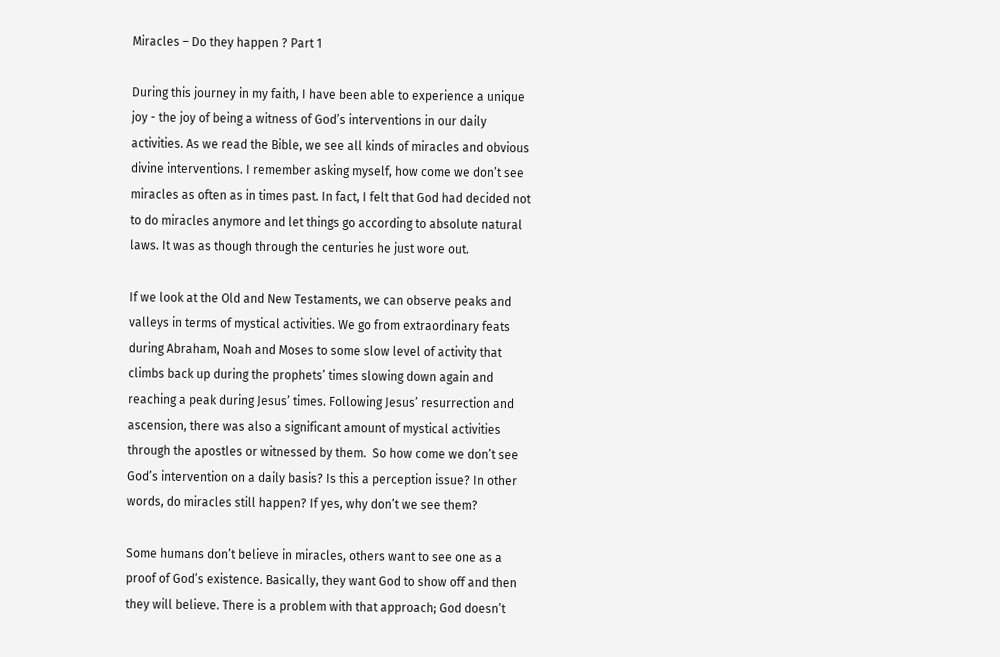Miracles – Do they happen ? Part 1

During this journey in my faith, I have been able to experience a unique joy - the joy of being a witness of God’s interventions in our daily activities. As we read the Bible, we see all kinds of miracles and obvious divine interventions. I remember asking myself, how come we don’t see miracles as often as in times past. In fact, I felt that God had decided not to do miracles anymore and let things go according to absolute natural laws. It was as though through the centuries he just wore out.

If we look at the Old and New Testaments, we can observe peaks and valleys in terms of mystical activities. We go from extraordinary feats during Abraham, Noah and Moses to some slow level of activity that climbs back up during the prophets’ times slowing down again and reaching a peak during Jesus’ times. Following Jesus’ resurrection and ascension, there was also a significant amount of mystical activities through the apostles or witnessed by them.  So how come we don’t see God’s intervention on a daily basis? Is this a perception issue? In other words, do miracles still happen? If yes, why don’t we see them?

Some humans don’t believe in miracles, others want to see one as a proof of God’s existence. Basically, they want God to show off and then they will believe. There is a problem with that approach; God doesn’t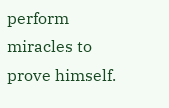perform miracles to prove himself.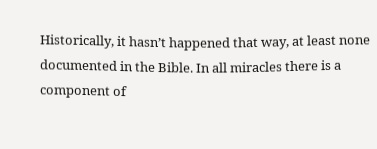Historically, it hasn’t happened that way, at least none documented in the Bible. In all miracles there is a component of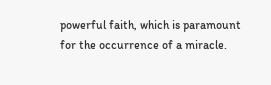powerful faith, which is paramount for the occurrence of a miracle.